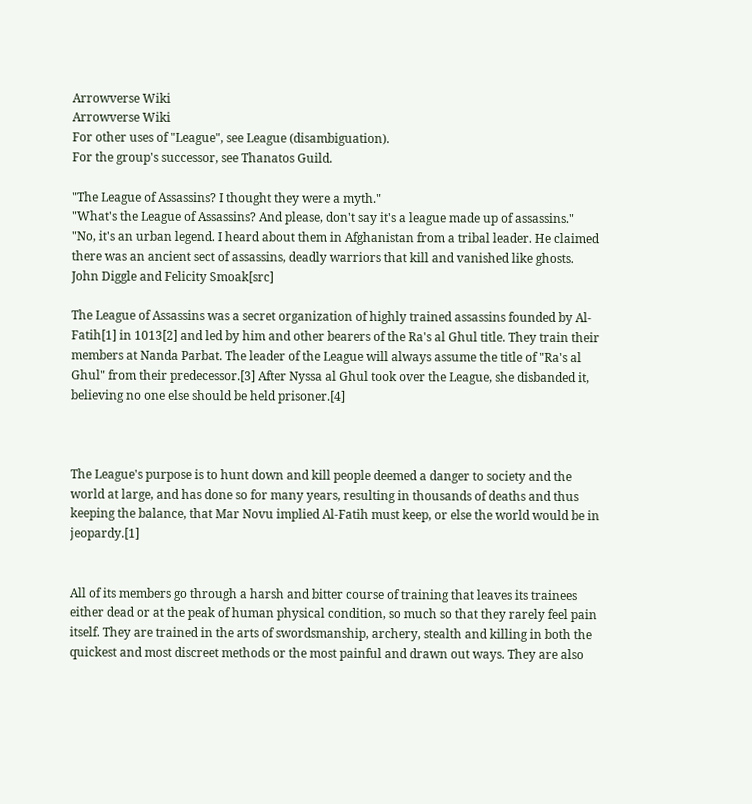Arrowverse Wiki
Arrowverse Wiki
For other uses of "League", see League (disambiguation).
For the group's successor, see Thanatos Guild.

"The League of Assassins? I thought they were a myth."
"What's the League of Assassins? And please, don't say it's a league made up of assassins."
"No, it's an urban legend. I heard about them in Afghanistan from a tribal leader. He claimed there was an ancient sect of assassins, deadly warriors that kill and vanished like ghosts.
John Diggle and Felicity Smoak[src]

The League of Assassins was a secret organization of highly trained assassins founded by Al-Fatih[1] in 1013[2] and led by him and other bearers of the Ra's al Ghul title. They train their members at Nanda Parbat. The leader of the League will always assume the title of "Ra's al Ghul" from their predecessor.[3] After Nyssa al Ghul took over the League, she disbanded it, believing no one else should be held prisoner.[4]



The League's purpose is to hunt down and kill people deemed a danger to society and the world at large, and has done so for many years, resulting in thousands of deaths and thus keeping the balance, that Mar Novu implied Al-Fatih must keep, or else the world would be in jeopardy.[1]


All of its members go through a harsh and bitter course of training that leaves its trainees either dead or at the peak of human physical condition, so much so that they rarely feel pain itself. They are trained in the arts of swordsmanship, archery, stealth and killing in both the quickest and most discreet methods or the most painful and drawn out ways. They are also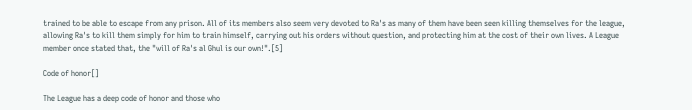trained to be able to escape from any prison. All of its members also seem very devoted to Ra's as many of them have been seen killing themselves for the league, allowing Ra's to kill them simply for him to train himself, carrying out his orders without question, and protecting him at the cost of their own lives. A League member once stated that, the "will of Ra's al Ghul is our own!".[5]

Code of honor[]

The League has a deep code of honor and those who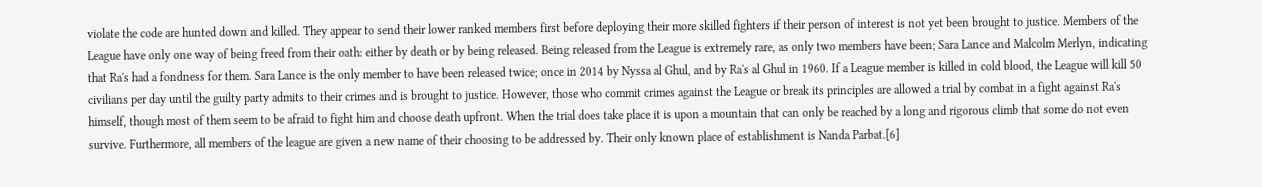violate the code are hunted down and killed. They appear to send their lower ranked members first before deploying their more skilled fighters if their person of interest is not yet been brought to justice. Members of the League have only one way of being freed from their oath: either by death or by being released. Being released from the League is extremely rare, as only two members have been; Sara Lance and Malcolm Merlyn, indicating that Ra's had a fondness for them. Sara Lance is the only member to have been released twice; once in 2014 by Nyssa al Ghul, and by Ra's al Ghul in 1960. If a League member is killed in cold blood, the League will kill 50 civilians per day until the guilty party admits to their crimes and is brought to justice. However, those who commit crimes against the League or break its principles are allowed a trial by combat in a fight against Ra's himself, though most of them seem to be afraid to fight him and choose death upfront. When the trial does take place it is upon a mountain that can only be reached by a long and rigorous climb that some do not even survive. Furthermore, all members of the league are given a new name of their choosing to be addressed by. Their only known place of establishment is Nanda Parbat.[6]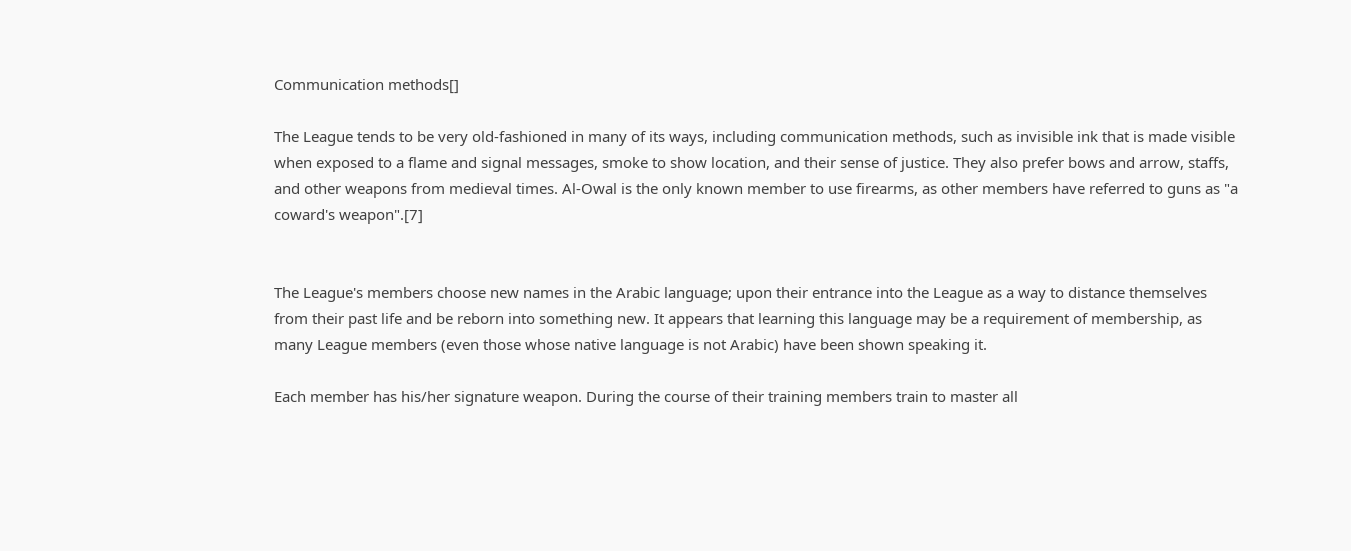Communication methods[]

The League tends to be very old-fashioned in many of its ways, including communication methods, such as invisible ink that is made visible when exposed to a flame and signal messages, smoke to show location, and their sense of justice. They also prefer bows and arrow, staffs, and other weapons from medieval times. Al-Owal is the only known member to use firearms, as other members have referred to guns as "a coward's weapon".[7]


The League's members choose new names in the Arabic language; upon their entrance into the League as a way to distance themselves from their past life and be reborn into something new. It appears that learning this language may be a requirement of membership, as many League members (even those whose native language is not Arabic) have been shown speaking it.

Each member has his/her signature weapon. During the course of their training members train to master all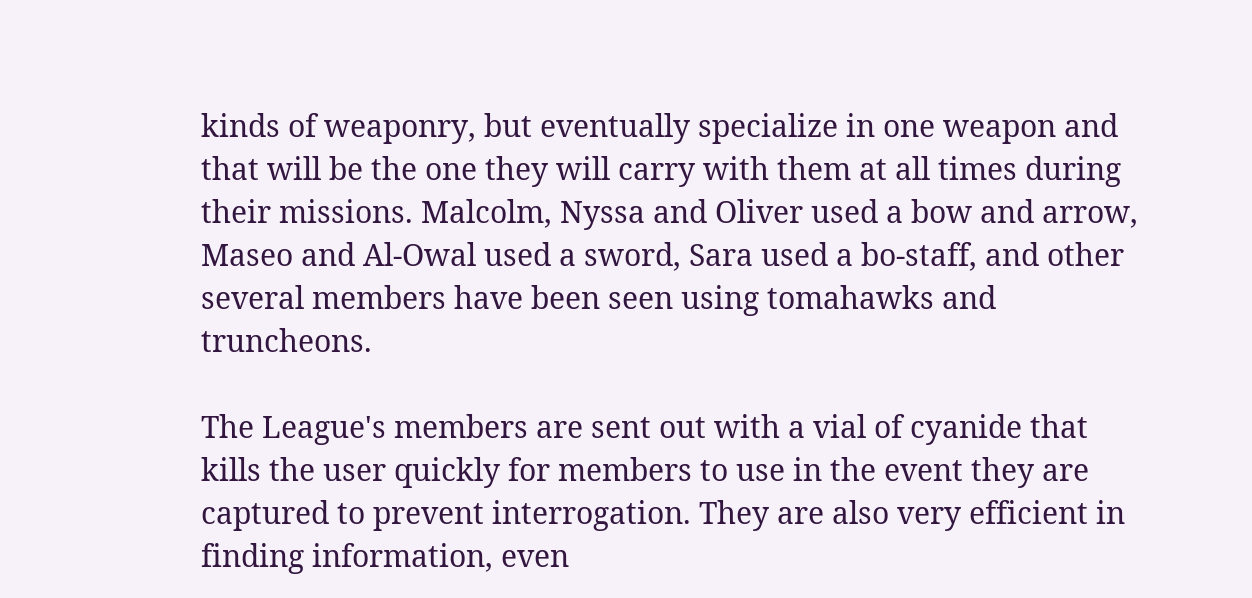kinds of weaponry, but eventually specialize in one weapon and that will be the one they will carry with them at all times during their missions. Malcolm, Nyssa and Oliver used a bow and arrow, Maseo and Al-Owal used a sword, Sara used a bo-staff, and other several members have been seen using tomahawks and truncheons.

The League's members are sent out with a vial of cyanide that kills the user quickly for members to use in the event they are captured to prevent interrogation. They are also very efficient in finding information, even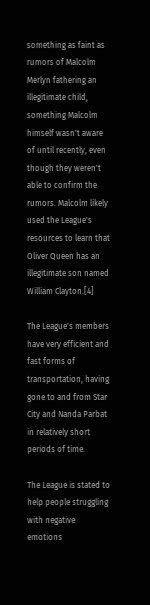something as faint as rumors of Malcolm Merlyn fathering an illegitimate child, something Malcolm himself wasn't aware of until recently, even though they weren't able to confirm the rumors. Malcolm likely used the League's resources to learn that Oliver Queen has an illegitimate son named William Clayton.[4]

The League's members have very efficient and fast forms of transportation, having gone to and from Star City and Nanda Parbat in relatively short periods of time.

The League is stated to help people struggling with negative emotions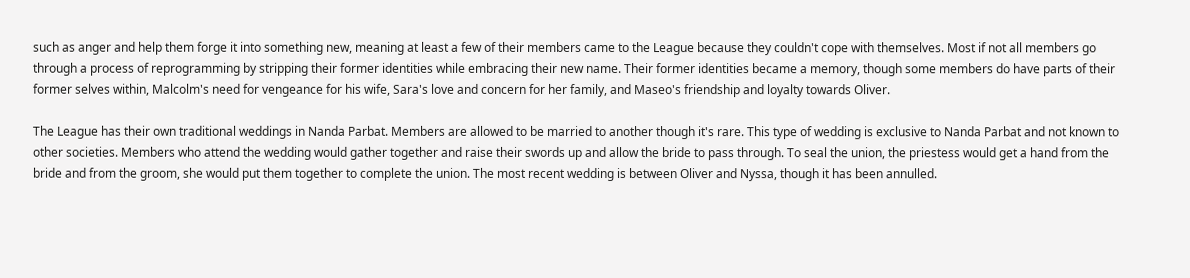such as anger and help them forge it into something new, meaning at least a few of their members came to the League because they couldn't cope with themselves. Most if not all members go through a process of reprogramming by stripping their former identities while embracing their new name. Their former identities became a memory, though some members do have parts of their former selves within, Malcolm's need for vengeance for his wife, Sara's love and concern for her family, and Maseo's friendship and loyalty towards Oliver.

The League has their own traditional weddings in Nanda Parbat. Members are allowed to be married to another though it's rare. This type of wedding is exclusive to Nanda Parbat and not known to other societies. Members who attend the wedding would gather together and raise their swords up and allow the bride to pass through. To seal the union, the priestess would get a hand from the bride and from the groom, she would put them together to complete the union. The most recent wedding is between Oliver and Nyssa, though it has been annulled.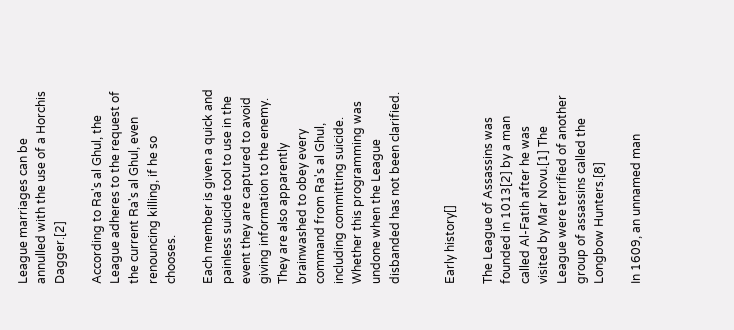League marriages can be annulled with the use of a Horchis Dagger.[2]

According to Ra's al Ghul, the League adheres to the request of the current Ra's al Ghul, even renouncing killing, if he so chooses.

Each member is given a quick and painless suicide tool to use in the event they are captured to avoid giving information to the enemy. They are also apparently brainwashed to obey every command from Ra's al Ghul, including committing suicide. Whether this programming was undone when the League disbanded has not been clarified.


Early history[]

The League of Assassins was founded in 1013[2] by a man called Al-Fatih after he was visited by Mar Novu.[1] The League were terrified of another group of assassins called the Longbow Hunters.[8]

In 1609, an unnamed man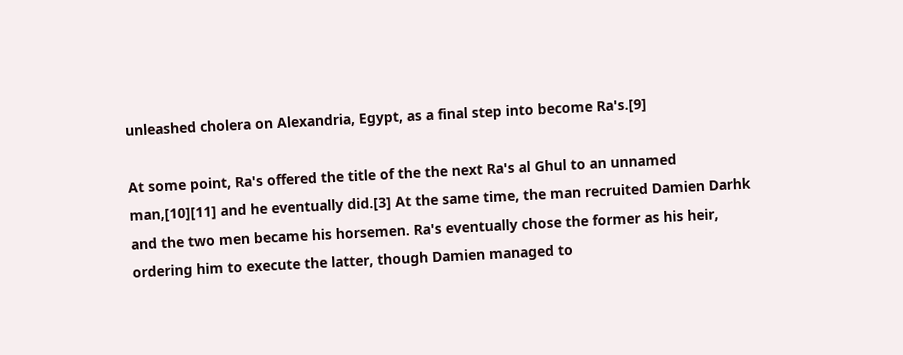unleashed cholera on Alexandria, Egypt, as a final step into become Ra's.[9]

At some point, Ra's offered the title of the the next Ra's al Ghul to an unnamed man,[10][11] and he eventually did.[3] At the same time, the man recruited Damien Darhk and the two men became his horsemen. Ra's eventually chose the former as his heir, ordering him to execute the latter, though Damien managed to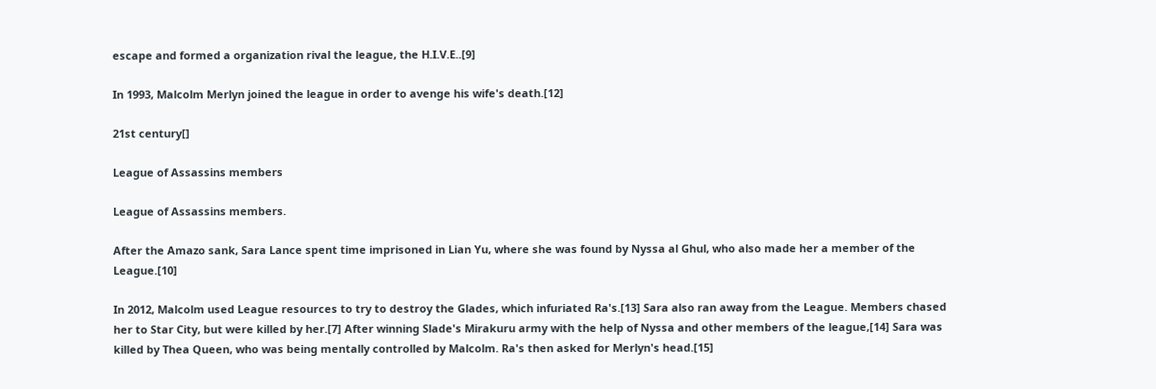escape and formed a organization rival the league, the H.I.V.E..[9]

In 1993, Malcolm Merlyn joined the league in order to avenge his wife's death.[12]

21st century[]

League of Assassins members

League of Assassins members.

After the Amazo sank, Sara Lance spent time imprisoned in Lian Yu, where she was found by Nyssa al Ghul, who also made her a member of the League.[10]

In 2012, Malcolm used League resources to try to destroy the Glades, which infuriated Ra's.[13] Sara also ran away from the League. Members chased her to Star City, but were killed by her.[7] After winning Slade's Mirakuru army with the help of Nyssa and other members of the league,[14] Sara was killed by Thea Queen, who was being mentally controlled by Malcolm. Ra's then asked for Merlyn's head.[15]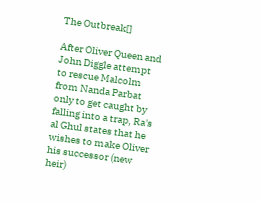The Outbreak[]

After Oliver Queen and John Diggle attempt to rescue Malcolm from Nanda Parbat only to get caught by falling into a trap, Ra's al Ghul states that he wishes to make Oliver his successor (new heir)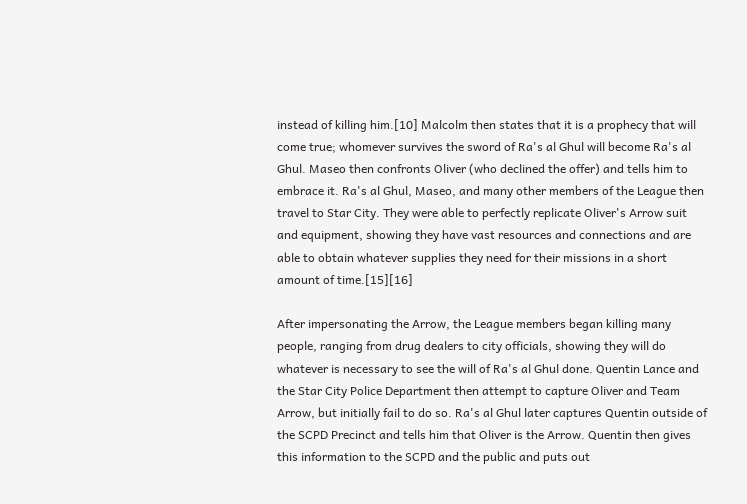instead of killing him.[10] Malcolm then states that it is a prophecy that will come true; whomever survives the sword of Ra's al Ghul will become Ra's al Ghul. Maseo then confronts Oliver (who declined the offer) and tells him to embrace it. Ra's al Ghul, Maseo, and many other members of the League then travel to Star City. They were able to perfectly replicate Oliver's Arrow suit and equipment, showing they have vast resources and connections and are able to obtain whatever supplies they need for their missions in a short amount of time.[15][16]

After impersonating the Arrow, the League members began killing many people, ranging from drug dealers to city officials, showing they will do whatever is necessary to see the will of Ra's al Ghul done. Quentin Lance and the Star City Police Department then attempt to capture Oliver and Team Arrow, but initially fail to do so. Ra's al Ghul later captures Quentin outside of the SCPD Precinct and tells him that Oliver is the Arrow. Quentin then gives this information to the SCPD and the public and puts out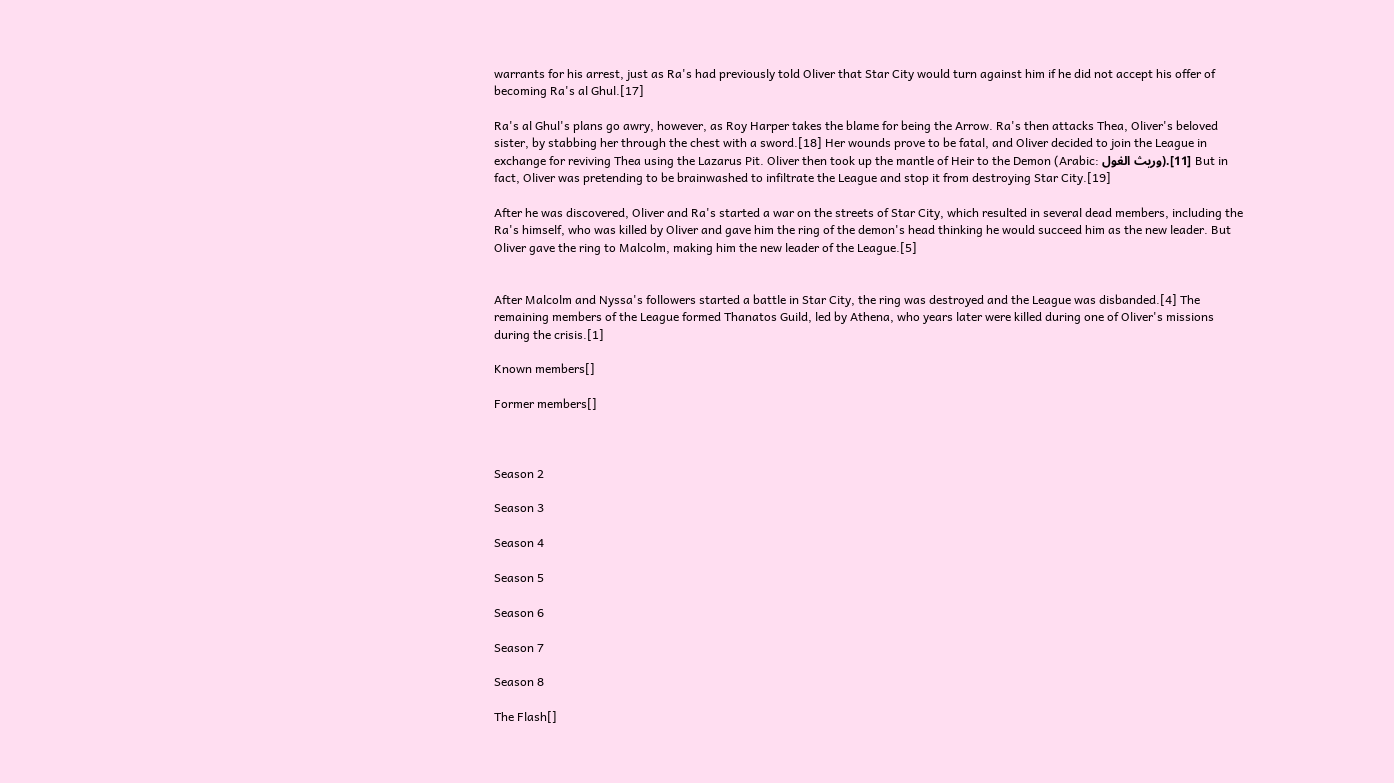warrants for his arrest, just as Ra's had previously told Oliver that Star City would turn against him if he did not accept his offer of becoming Ra's al Ghul.[17]

Ra's al Ghul's plans go awry, however, as Roy Harper takes the blame for being the Arrow. Ra's then attacks Thea, Oliver's beloved sister, by stabbing her through the chest with a sword.[18] Her wounds prove to be fatal, and Oliver decided to join the League in exchange for reviving Thea using the Lazarus Pit. Oliver then took up the mantle of Heir to the Demon (Arabic: وريث الغول).[11] But in fact, Oliver was pretending to be brainwashed to infiltrate the League and stop it from destroying Star City.[19]

After he was discovered, Oliver and Ra's started a war on the streets of Star City, which resulted in several dead members, including the Ra's himself, who was killed by Oliver and gave him the ring of the demon's head thinking he would succeed him as the new leader. But Oliver gave the ring to Malcolm, making him the new leader of the League.[5]


After Malcolm and Nyssa's followers started a battle in Star City, the ring was destroyed and the League was disbanded.[4] The remaining members of the League formed Thanatos Guild, led by Athena, who years later were killed during one of Oliver's missions during the crisis.[1]

Known members[]

Former members[]



Season 2

Season 3

Season 4

Season 5

Season 6

Season 7

Season 8

The Flash[]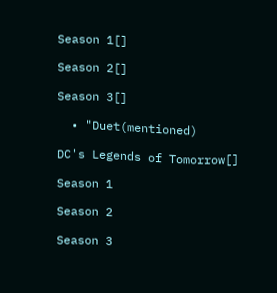Season 1[]

Season 2[]

Season 3[]

  • "Duet(mentioned)

DC's Legends of Tomorrow[]

Season 1

Season 2

Season 3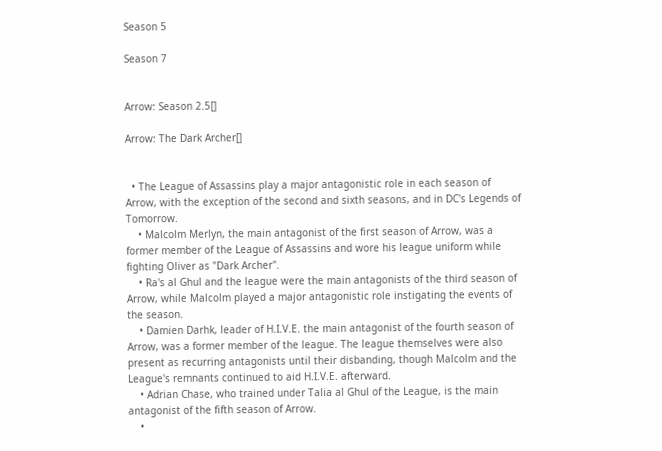Season 5

Season 7


Arrow: Season 2.5[]

Arrow: The Dark Archer[]


  • The League of Assassins play a major antagonistic role in each season of Arrow, with the exception of the second and sixth seasons, and in DC's Legends of Tomorrow.
    • Malcolm Merlyn, the main antagonist of the first season of Arrow, was a former member of the League of Assassins and wore his league uniform while fighting Oliver as "Dark Archer".
    • Ra's al Ghul and the league were the main antagonists of the third season of Arrow, while Malcolm played a major antagonistic role instigating the events of the season.
    • Damien Darhk, leader of H.I.V.E. the main antagonist of the fourth season of Arrow, was a former member of the league. The league themselves were also present as recurring antagonists until their disbanding, though Malcolm and the League's remnants continued to aid H.I.V.E. afterward.
    • Adrian Chase, who trained under Talia al Ghul of the League, is the main antagonist of the fifth season of Arrow.
    •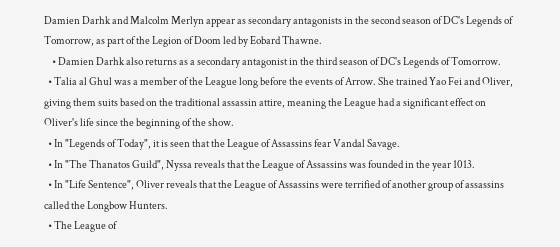Damien Darhk and Malcolm Merlyn appear as secondary antagonists in the second season of DC's Legends of Tomorrow, as part of the Legion of Doom led by Eobard Thawne.
    • Damien Darhk also returns as a secondary antagonist in the third season of DC's Legends of Tomorrow.
  • Talia al Ghul was a member of the League long before the events of Arrow. She trained Yao Fei and Oliver, giving them suits based on the traditional assassin attire, meaning the League had a significant effect on Oliver's life since the beginning of the show.
  • In "Legends of Today", it is seen that the League of Assassins fear Vandal Savage.
  • In "The Thanatos Guild", Nyssa reveals that the League of Assassins was founded in the year 1013.
  • In "Life Sentence", Oliver reveals that the League of Assassins were terrified of another group of assassins called the Longbow Hunters.
  • The League of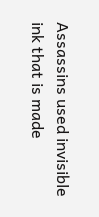Assassins used invisible ink that is made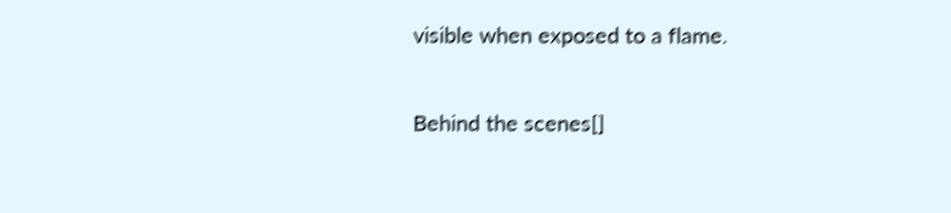visible when exposed to a flame.

Behind the scenes[]